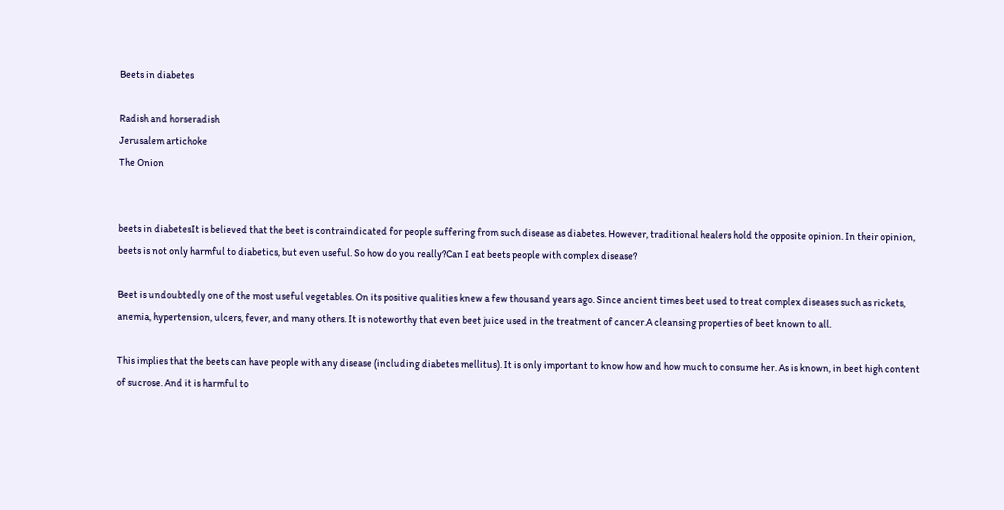Beets in diabetes

Radish and horseradish
Jerusalem artichoke
The Onion


beets in diabetesIt is believed that the beet is contraindicated for people suffering from such disease as diabetes. However, traditional healers hold the opposite opinion. In their opinion, beets is not only harmful to diabetics, but even useful. So how do you really?Can I eat beets people with complex disease?

Beet is undoubtedly one of the most useful vegetables. On its positive qualities knew a few thousand years ago. Since ancient times beet used to treat complex diseases such as rickets, anemia, hypertension, ulcers, fever, and many others. It is noteworthy that even beet juice used in the treatment of cancer.A cleansing properties of beet known to all.

This implies that the beets can have people with any disease (including diabetes mellitus). It is only important to know how and how much to consume her. As is known, in beet high content of sucrose. And it is harmful to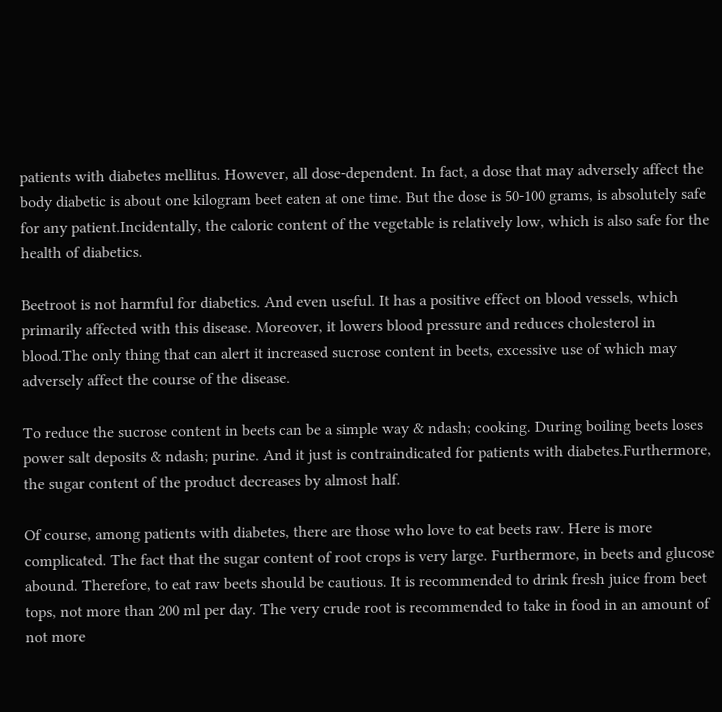patients with diabetes mellitus. However, all dose-dependent. In fact, a dose that may adversely affect the body diabetic is about one kilogram beet eaten at one time. But the dose is 50-100 grams, is absolutely safe for any patient.Incidentally, the caloric content of the vegetable is relatively low, which is also safe for the health of diabetics.

Beetroot is not harmful for diabetics. And even useful. It has a positive effect on blood vessels, which primarily affected with this disease. Moreover, it lowers blood pressure and reduces cholesterol in blood.The only thing that can alert it increased sucrose content in beets, excessive use of which may adversely affect the course of the disease.

To reduce the sucrose content in beets can be a simple way & ndash; cooking. During boiling beets loses power salt deposits & ndash; purine. And it just is contraindicated for patients with diabetes.Furthermore, the sugar content of the product decreases by almost half.

Of course, among patients with diabetes, there are those who love to eat beets raw. Here is more complicated. The fact that the sugar content of root crops is very large. Furthermore, in beets and glucose abound. Therefore, to eat raw beets should be cautious. It is recommended to drink fresh juice from beet tops, not more than 200 ml per day. The very crude root is recommended to take in food in an amount of not more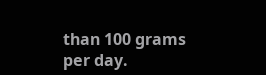than 100 grams per day.